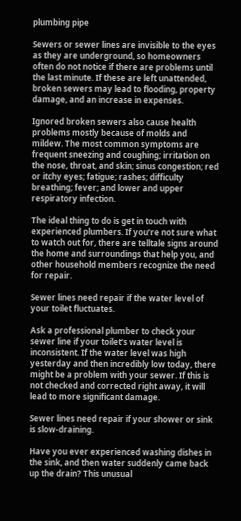plumbing pipe

Sewers or sewer lines are invisible to the eyes as they are underground, so homeowners often do not notice if there are problems until the last minute. If these are left unattended, broken sewers may lead to flooding, property damage, and an increase in expenses.

Ignored broken sewers also cause health problems mostly because of molds and mildew. The most common symptoms are frequent sneezing and coughing; irritation on the nose, throat, and skin; sinus congestion; red or itchy eyes; fatigue; rashes; difficulty breathing; fever; and lower and upper respiratory infection.

The ideal thing to do is get in touch with experienced plumbers. If you’re not sure what to watch out for, there are telltale signs around the home and surroundings that help you, and other household members recognize the need for repair.

Sewer lines need repair if the water level of your toilet fluctuates.

Ask a professional plumber to check your sewer line if your toilet’s water level is inconsistent. If the water level was high yesterday and then incredibly low today, there might be a problem with your sewer. If this is not checked and corrected right away, it will lead to more significant damage.

Sewer lines need repair if your shower or sink is slow-draining.

Have you ever experienced washing dishes in the sink, and then water suddenly came back up the drain? This unusual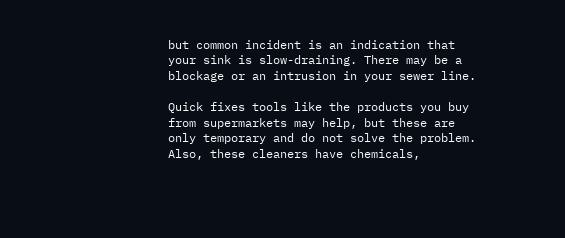but common incident is an indication that your sink is slow-draining. There may be a blockage or an intrusion in your sewer line.

Quick fixes tools like the products you buy from supermarkets may help, but these are only temporary and do not solve the problem. Also, these cleaners have chemicals,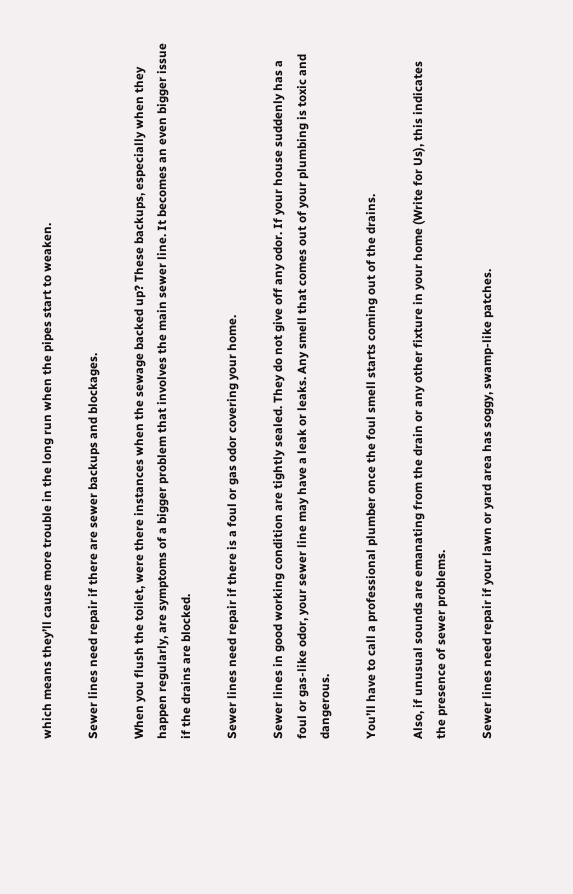which means they’ll cause more trouble in the long run when the pipes start to weaken.

Sewer lines need repair if there are sewer backups and blockages.

When you flush the toilet, were there instances when the sewage backed up? These backups, especially when they happen regularly, are symptoms of a bigger problem that involves the main sewer line. It becomes an even bigger issue if the drains are blocked.

Sewer lines need repair if there is a foul or gas odor covering your home.

Sewer lines in good working condition are tightly sealed. They do not give off any odor. If your house suddenly has a foul or gas-like odor, your sewer line may have a leak or leaks. Any smell that comes out of your plumbing is toxic and dangerous.

You’ll have to call a professional plumber once the foul smell starts coming out of the drains.

Also, if unusual sounds are emanating from the drain or any other fixture in your home (Write for Us), this indicates the presence of sewer problems.

Sewer lines need repair if your lawn or yard area has soggy, swamp-like patches.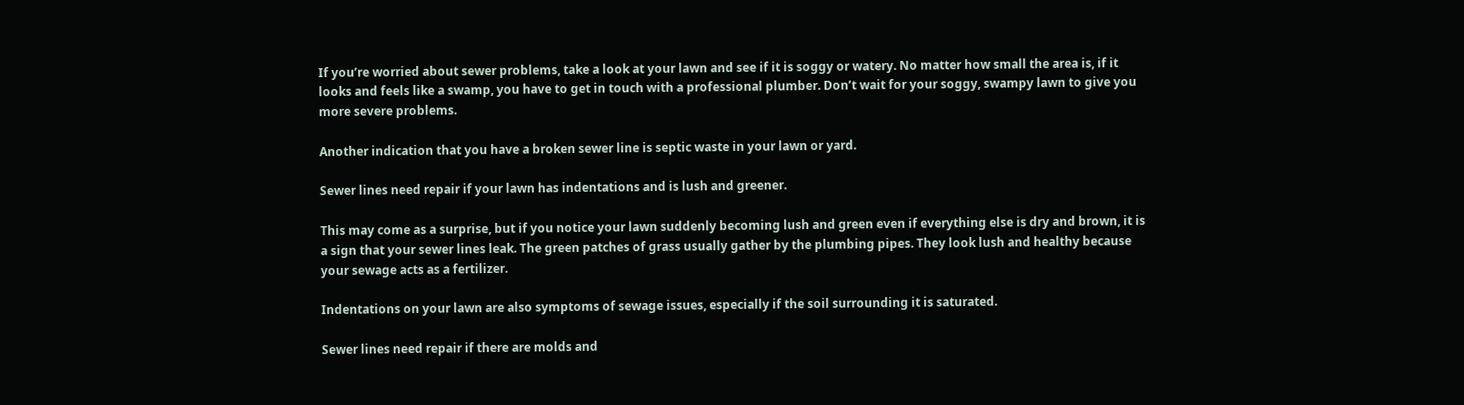If you’re worried about sewer problems, take a look at your lawn and see if it is soggy or watery. No matter how small the area is, if it looks and feels like a swamp, you have to get in touch with a professional plumber. Don’t wait for your soggy, swampy lawn to give you more severe problems.

Another indication that you have a broken sewer line is septic waste in your lawn or yard.

Sewer lines need repair if your lawn has indentations and is lush and greener.

This may come as a surprise, but if you notice your lawn suddenly becoming lush and green even if everything else is dry and brown, it is a sign that your sewer lines leak. The green patches of grass usually gather by the plumbing pipes. They look lush and healthy because your sewage acts as a fertilizer.

Indentations on your lawn are also symptoms of sewage issues, especially if the soil surrounding it is saturated.

Sewer lines need repair if there are molds and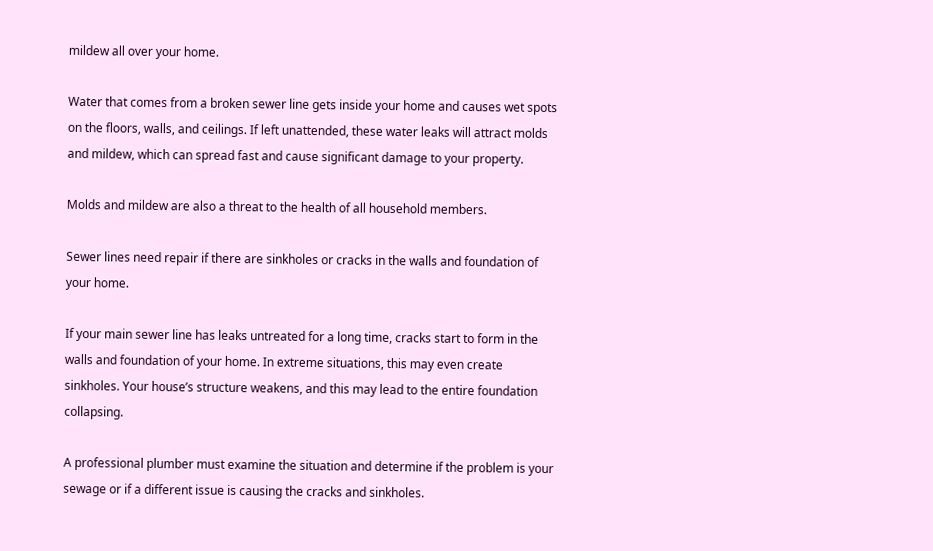mildew all over your home.

Water that comes from a broken sewer line gets inside your home and causes wet spots on the floors, walls, and ceilings. If left unattended, these water leaks will attract molds and mildew, which can spread fast and cause significant damage to your property.

Molds and mildew are also a threat to the health of all household members.

Sewer lines need repair if there are sinkholes or cracks in the walls and foundation of your home.

If your main sewer line has leaks untreated for a long time, cracks start to form in the walls and foundation of your home. In extreme situations, this may even create sinkholes. Your house’s structure weakens, and this may lead to the entire foundation collapsing.

A professional plumber must examine the situation and determine if the problem is your sewage or if a different issue is causing the cracks and sinkholes.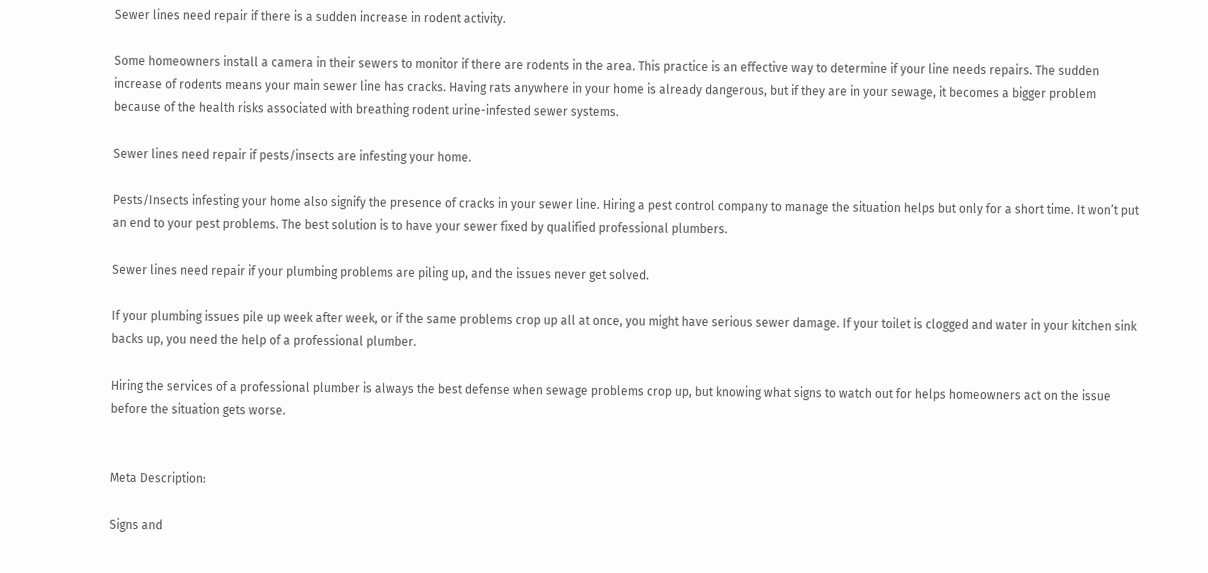Sewer lines need repair if there is a sudden increase in rodent activity.

Some homeowners install a camera in their sewers to monitor if there are rodents in the area. This practice is an effective way to determine if your line needs repairs. The sudden increase of rodents means your main sewer line has cracks. Having rats anywhere in your home is already dangerous, but if they are in your sewage, it becomes a bigger problem because of the health risks associated with breathing rodent urine-infested sewer systems.

Sewer lines need repair if pests/insects are infesting your home.

Pests/Insects infesting your home also signify the presence of cracks in your sewer line. Hiring a pest control company to manage the situation helps but only for a short time. It won’t put an end to your pest problems. The best solution is to have your sewer fixed by qualified professional plumbers.

Sewer lines need repair if your plumbing problems are piling up, and the issues never get solved.

If your plumbing issues pile up week after week, or if the same problems crop up all at once, you might have serious sewer damage. If your toilet is clogged and water in your kitchen sink backs up, you need the help of a professional plumber.

Hiring the services of a professional plumber is always the best defense when sewage problems crop up, but knowing what signs to watch out for helps homeowners act on the issue before the situation gets worse.


Meta Description:

Signs and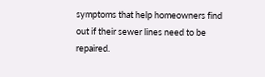symptoms that help homeowners find out if their sewer lines need to be repaired.